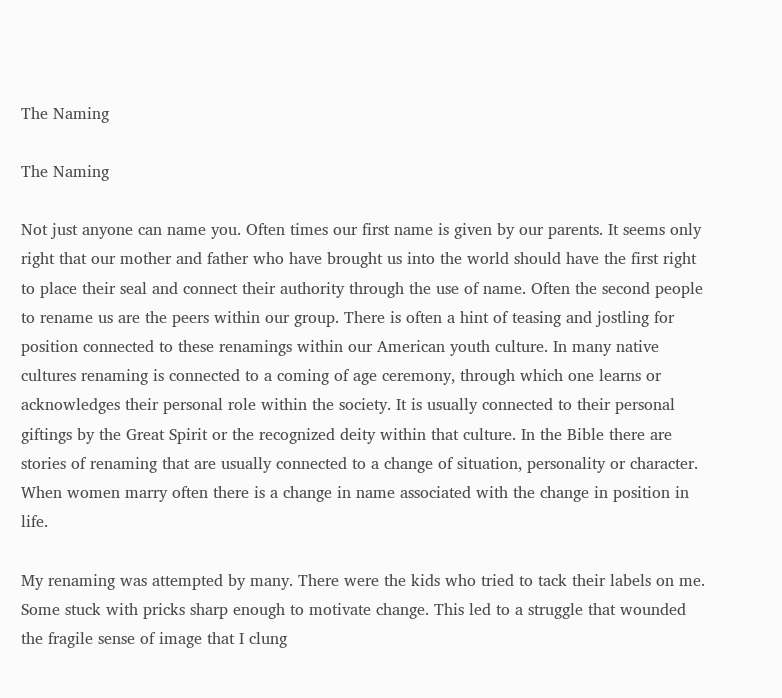The Naming

The Naming

Not just anyone can name you. Often times our first name is given by our parents. It seems only right that our mother and father who have brought us into the world should have the first right to place their seal and connect their authority through the use of name. Often the second people to rename us are the peers within our group. There is often a hint of teasing and jostling for position connected to these renamings within our American youth culture. In many native cultures renaming is connected to a coming of age ceremony, through which one learns or acknowledges their personal role within the society. It is usually connected to their personal giftings by the Great Spirit or the recognized deity within that culture. In the Bible there are stories of renaming that are usually connected to a change of situation, personality or character. When women marry often there is a change in name associated with the change in position in life.

My renaming was attempted by many. There were the kids who tried to tack their labels on me. Some stuck with pricks sharp enough to motivate change. This led to a struggle that wounded the fragile sense of image that I clung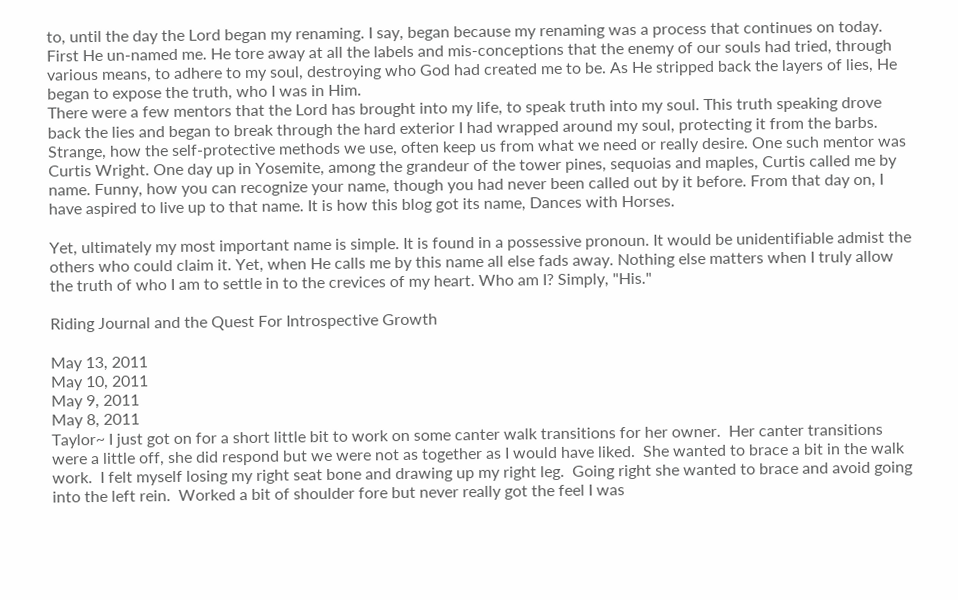to, until the day the Lord began my renaming. I say, began because my renaming was a process that continues on today. First He un-named me. He tore away at all the labels and mis-conceptions that the enemy of our souls had tried, through various means, to adhere to my soul, destroying who God had created me to be. As He stripped back the layers of lies, He began to expose the truth, who I was in Him.
There were a few mentors that the Lord has brought into my life, to speak truth into my soul. This truth speaking drove back the lies and began to break through the hard exterior I had wrapped around my soul, protecting it from the barbs. Strange, how the self-protective methods we use, often keep us from what we need or really desire. One such mentor was Curtis Wright. One day up in Yosemite, among the grandeur of the tower pines, sequoias and maples, Curtis called me by name. Funny, how you can recognize your name, though you had never been called out by it before. From that day on, I have aspired to live up to that name. It is how this blog got its name, Dances with Horses.

Yet, ultimately my most important name is simple. It is found in a possessive pronoun. It would be unidentifiable admist the others who could claim it. Yet, when He calls me by this name all else fads away. Nothing else matters when I truly allow the truth of who I am to settle in to the crevices of my heart. Who am I? Simply, "His."

Riding Journal and the Quest For Introspective Growth

May 13, 2011
May 10, 2011
May 9, 2011
May 8, 2011
Taylor~ I just got on for a short little bit to work on some canter walk transitions for her owner.  Her canter transitions were a little off, she did respond but we were not as together as I would have liked.  She wanted to brace a bit in the walk work.  I felt myself losing my right seat bone and drawing up my right leg.  Going right she wanted to brace and avoid going into the left rein.  Worked a bit of shoulder fore but never really got the feel I was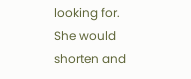looking for.  She would shorten and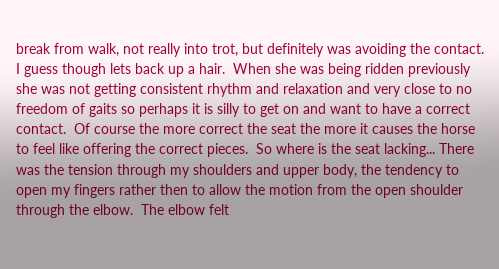break from walk, not really into trot, but definitely was avoiding the contact.  I guess though lets back up a hair.  When she was being ridden previously she was not getting consistent rhythm and relaxation and very close to no freedom of gaits so perhaps it is silly to get on and want to have a correct contact.  Of course the more correct the seat the more it causes the horse to feel like offering the correct pieces.  So where is the seat lacking... There was the tension through my shoulders and upper body, the tendency to open my fingers rather then to allow the motion from the open shoulder through the elbow.  The elbow felt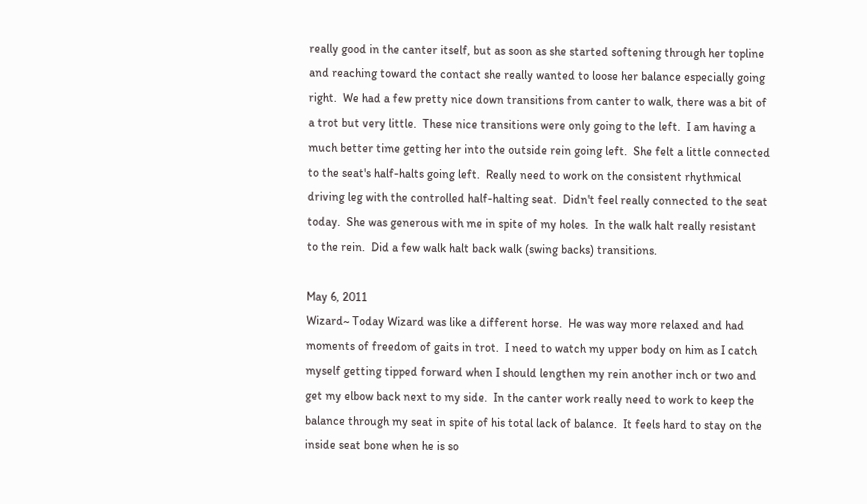really good in the canter itself, but as soon as she started softening through her topline and reaching toward the contact she really wanted to loose her balance especially going right.  We had a few pretty nice down transitions from canter to walk, there was a bit of a trot but very little.  These nice transitions were only going to the left.  I am having a much better time getting her into the outside rein going left.  She felt a little connected to the seat's half-halts going left.  Really need to work on the consistent rhythmical driving leg with the controlled half-halting seat.  Didn't feel really connected to the seat today.  She was generous with me in spite of my holes.  In the walk halt really resistant to the rein.  Did a few walk halt back walk (swing backs) transitions.

May 6, 2011
Wizard~ Today Wizard was like a different horse.  He was way more relaxed and had moments of freedom of gaits in trot.  I need to watch my upper body on him as I catch myself getting tipped forward when I should lengthen my rein another inch or two and get my elbow back next to my side.  In the canter work really need to work to keep the balance through my seat in spite of his total lack of balance.  It feels hard to stay on the inside seat bone when he is so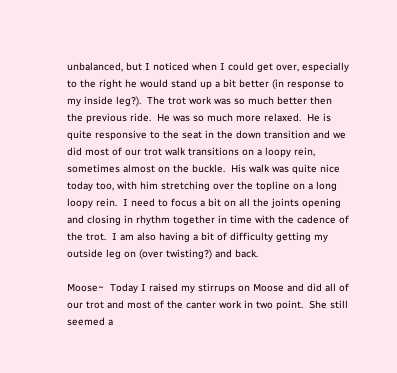unbalanced, but I noticed when I could get over, especially to the right he would stand up a bit better (in response to my inside leg?).  The trot work was so much better then the previous ride.  He was so much more relaxed.  He is quite responsive to the seat in the down transition and we did most of our trot walk transitions on a loopy rein, sometimes almost on the buckle.  His walk was quite nice today too, with him stretching over the topline on a long loopy rein.  I need to focus a bit on all the joints opening and closing in rhythm together in time with the cadence of the trot.  I am also having a bit of difficulty getting my outside leg on (over twisting?) and back.

Moose~  Today I raised my stirrups on Moose and did all of our trot and most of the canter work in two point.  She still seemed a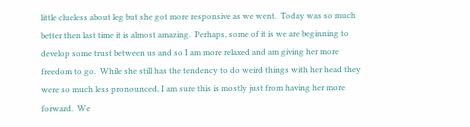little clueless about leg but she got more responsive as we went.  Today was so much better then last time it is almost amazing.  Perhaps, some of it is we are beginning to develop some trust between us and so I am more relaxed and am giving her more freedom to go.  While she still has the tendency to do weird things with her head they were so much less pronounced, I am sure this is mostly just from having her more forward.  We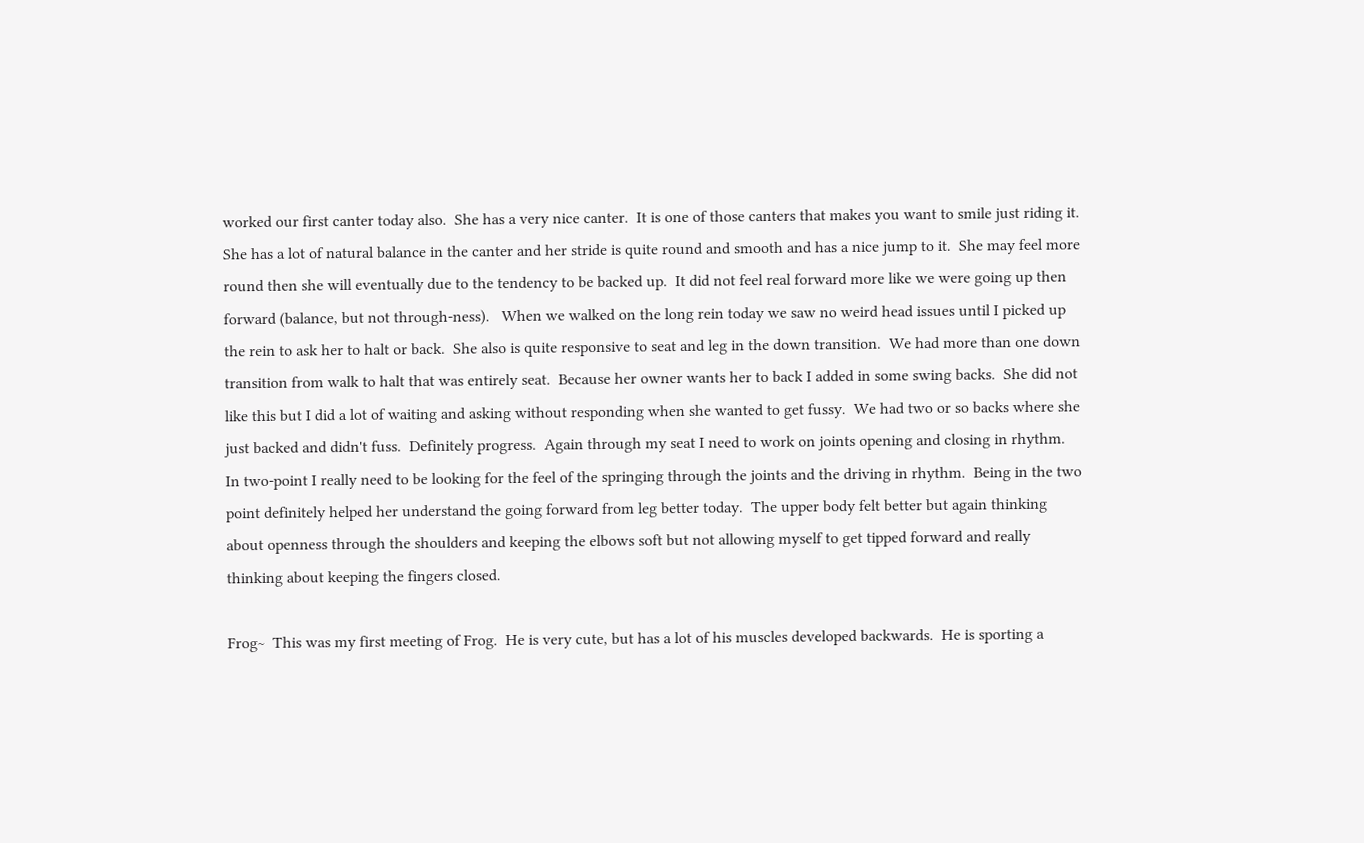worked our first canter today also.  She has a very nice canter.  It is one of those canters that makes you want to smile just riding it.  She has a lot of natural balance in the canter and her stride is quite round and smooth and has a nice jump to it.  She may feel more round then she will eventually due to the tendency to be backed up.  It did not feel real forward more like we were going up then forward (balance, but not through-ness).   When we walked on the long rein today we saw no weird head issues until I picked up the rein to ask her to halt or back.  She also is quite responsive to seat and leg in the down transition.  We had more than one down transition from walk to halt that was entirely seat.  Because her owner wants her to back I added in some swing backs.  She did not like this but I did a lot of waiting and asking without responding when she wanted to get fussy.  We had two or so backs where she just backed and didn't fuss.  Definitely progress.  Again through my seat I need to work on joints opening and closing in rhythm.  In two-point I really need to be looking for the feel of the springing through the joints and the driving in rhythm.  Being in the two point definitely helped her understand the going forward from leg better today.  The upper body felt better but again thinking about openness through the shoulders and keeping the elbows soft but not allowing myself to get tipped forward and really thinking about keeping the fingers closed.

Frog~  This was my first meeting of Frog.  He is very cute, but has a lot of his muscles developed backwards.  He is sporting a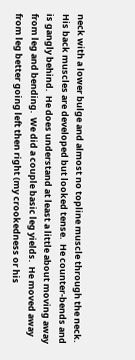neck with a lower bulge and almost no topline muscle through the neck.  His back muscles are developed but looked tense.  He counter-bends and is gangly behind.  He does understand at least a little about moving away from leg and bending.  We did a couple basic leg yields.  He moved away from leg better going left then right (my crookedness or his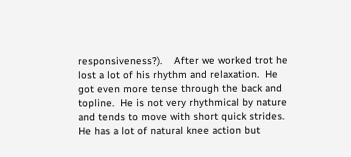responsiveness?).    After we worked trot he lost a lot of his rhythm and relaxation.  He got even more tense through the back and topline.  He is not very rhythmical by nature and tends to move with short quick strides.  He has a lot of natural knee action but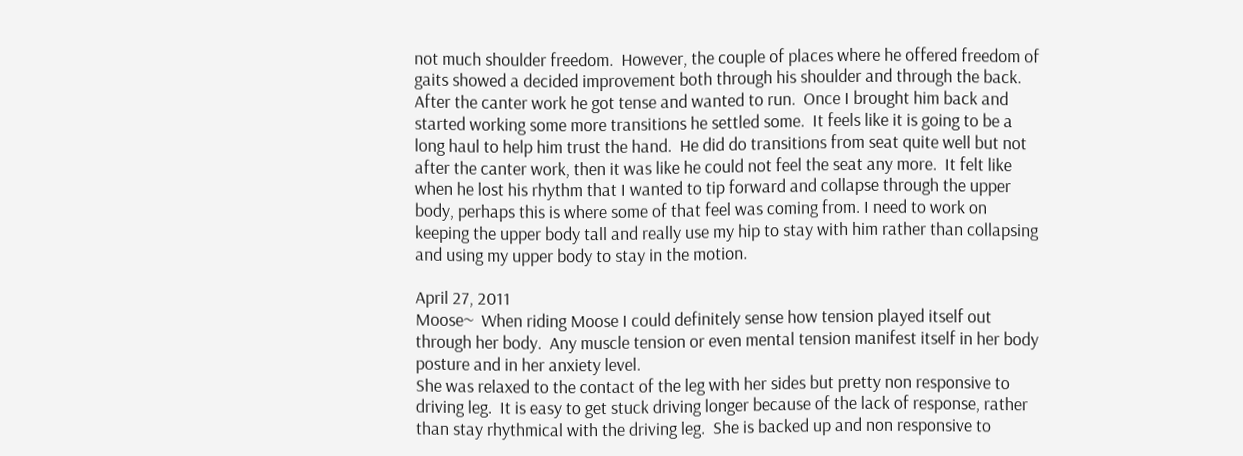not much shoulder freedom.  However, the couple of places where he offered freedom of gaits showed a decided improvement both through his shoulder and through the back.  After the canter work he got tense and wanted to run.  Once I brought him back and started working some more transitions he settled some.  It feels like it is going to be a long haul to help him trust the hand.  He did do transitions from seat quite well but not after the canter work, then it was like he could not feel the seat any more.  It felt like when he lost his rhythm that I wanted to tip forward and collapse through the upper body, perhaps this is where some of that feel was coming from. I need to work on keeping the upper body tall and really use my hip to stay with him rather than collapsing and using my upper body to stay in the motion.

April 27, 2011
Moose~  When riding Moose I could definitely sense how tension played itself out through her body.  Any muscle tension or even mental tension manifest itself in her body posture and in her anxiety level.
She was relaxed to the contact of the leg with her sides but pretty non responsive to driving leg.  It is easy to get stuck driving longer because of the lack of response, rather than stay rhythmical with the driving leg.  She is backed up and non responsive to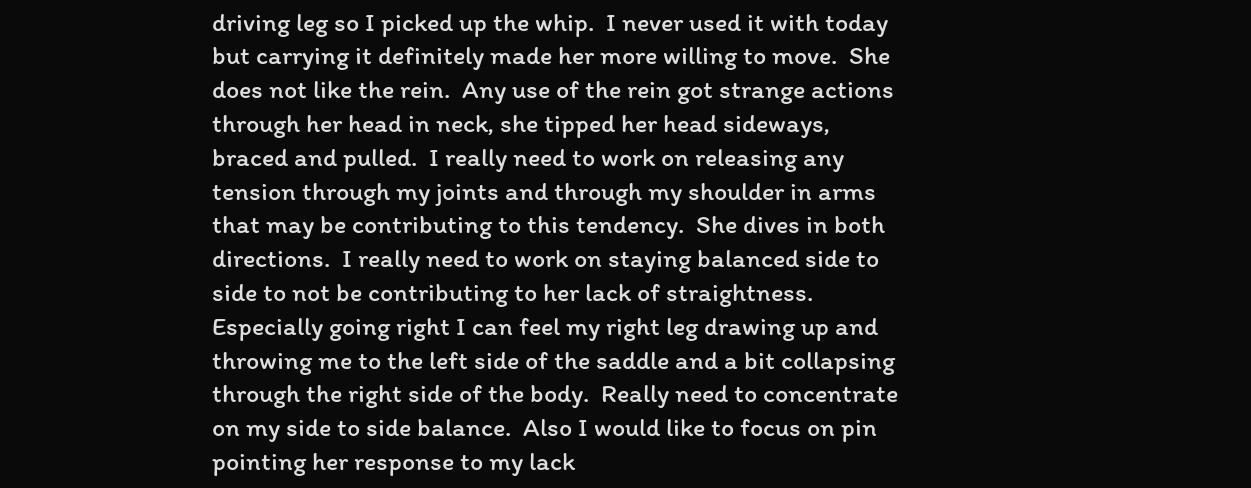driving leg so I picked up the whip.  I never used it with today but carrying it definitely made her more willing to move.  She does not like the rein.  Any use of the rein got strange actions through her head in neck, she tipped her head sideways, braced and pulled.  I really need to work on releasing any tension through my joints and through my shoulder in arms that may be contributing to this tendency.  She dives in both directions.  I really need to work on staying balanced side to side to not be contributing to her lack of straightness.  Especially going right I can feel my right leg drawing up and throwing me to the left side of the saddle and a bit collapsing through the right side of the body.  Really need to concentrate on my side to side balance.  Also I would like to focus on pin pointing her response to my lack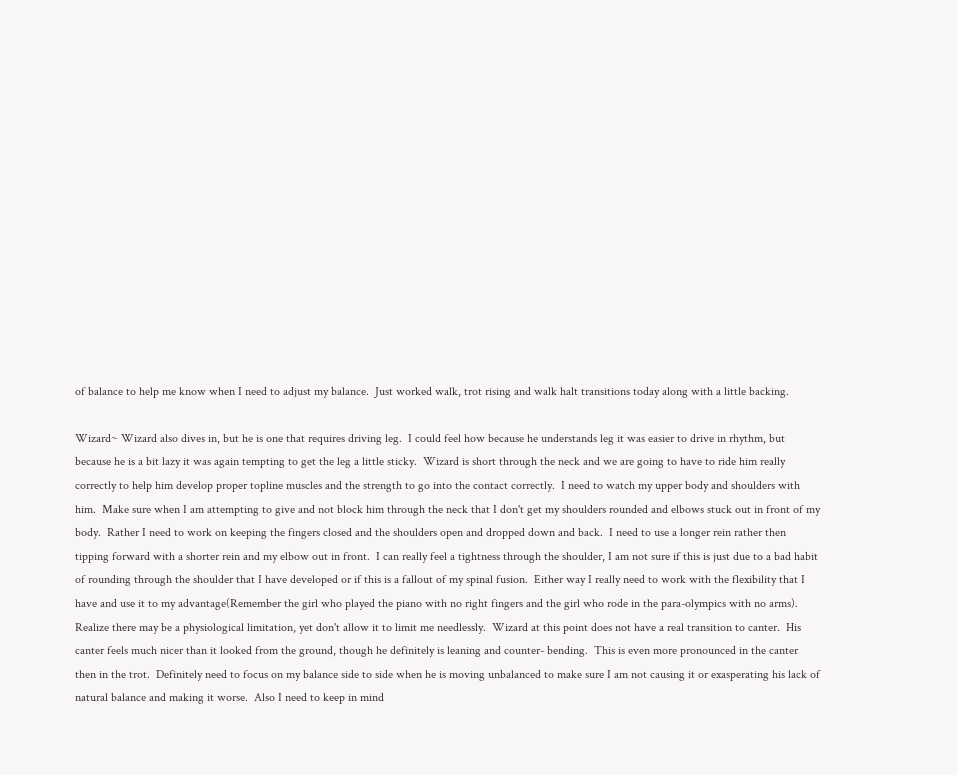of balance to help me know when I need to adjust my balance.  Just worked walk, trot rising and walk halt transitions today along with a little backing.

Wizard~ Wizard also dives in, but he is one that requires driving leg.  I could feel how because he understands leg it was easier to drive in rhythm, but because he is a bit lazy it was again tempting to get the leg a little sticky.  Wizard is short through the neck and we are going to have to ride him really correctly to help him develop proper topline muscles and the strength to go into the contact correctly.  I need to watch my upper body and shoulders with him.  Make sure when I am attempting to give and not block him through the neck that I don't get my shoulders rounded and elbows stuck out in front of my body.  Rather I need to work on keeping the fingers closed and the shoulders open and dropped down and back.  I need to use a longer rein rather then tipping forward with a shorter rein and my elbow out in front.  I can really feel a tightness through the shoulder, I am not sure if this is just due to a bad habit of rounding through the shoulder that I have developed or if this is a fallout of my spinal fusion.  Either way I really need to work with the flexibility that I have and use it to my advantage(Remember the girl who played the piano with no right fingers and the girl who rode in the para-olympics with no arms).  Realize there may be a physiological limitation, yet don't allow it to limit me needlessly.  Wizard at this point does not have a real transition to canter.  His canter feels much nicer than it looked from the ground, though he definitely is leaning and counter- bending.  This is even more pronounced in the canter then in the trot.  Definitely need to focus on my balance side to side when he is moving unbalanced to make sure I am not causing it or exasperating his lack of natural balance and making it worse.  Also I need to keep in mind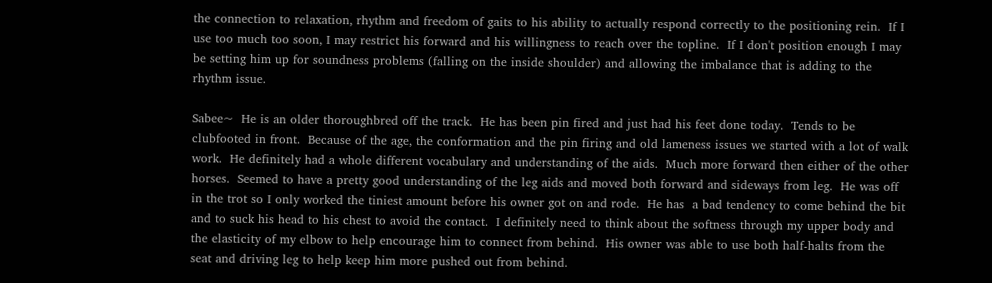the connection to relaxation, rhythm and freedom of gaits to his ability to actually respond correctly to the positioning rein.  If I use too much too soon, I may restrict his forward and his willingness to reach over the topline.  If I don't position enough I may be setting him up for soundness problems (falling on the inside shoulder) and allowing the imbalance that is adding to the rhythm issue.

Sabee~  He is an older thoroughbred off the track.  He has been pin fired and just had his feet done today.  Tends to be clubfooted in front.  Because of the age, the conformation and the pin firing and old lameness issues we started with a lot of walk work.  He definitely had a whole different vocabulary and understanding of the aids.  Much more forward then either of the other horses.  Seemed to have a pretty good understanding of the leg aids and moved both forward and sideways from leg.  He was off in the trot so I only worked the tiniest amount before his owner got on and rode.  He has  a bad tendency to come behind the bit and to suck his head to his chest to avoid the contact.  I definitely need to think about the softness through my upper body and the elasticity of my elbow to help encourage him to connect from behind.  His owner was able to use both half-halts from the seat and driving leg to help keep him more pushed out from behind.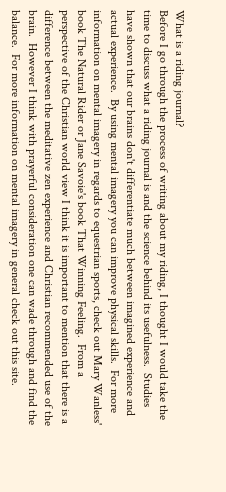What is a riding journal?
Before I go through the process of writing about my riding, I thought I would take the time to discuss what a riding journal is and the science behind its usefulness.  Studies have shown that our brains don't differentiate much between imagined experience and actual experience.  By using mental imagery you can improve physical skills.  For more information on mental imagery in regards to equestrian sports, check out Mary Wanless' book The Natural Rider or Jane Savoie's book That Winning Feeling.  From a perspective of the Christian world view I think it is important to mention that there is a difference between the meditative zen experience and Christian recommended use of the brain.  However I think with prayerful consideration one can wade through and find the balance.  For more information on mental imagery in general check out this site.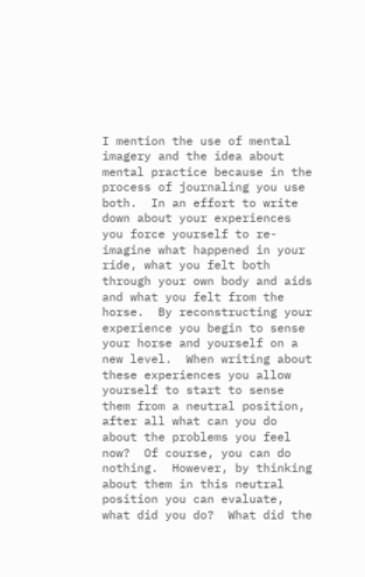I mention the use of mental imagery and the idea about mental practice because in the process of journaling you use both.  In an effort to write down about your experiences you force yourself to re-imagine what happened in your ride, what you felt both through your own body and aids and what you felt from the horse.  By reconstructing your experience you begin to sense your horse and yourself on a new level.  When writing about these experiences you allow yourself to start to sense them from a neutral position, after all what can you do about the problems you feel now?  Of course, you can do nothing.  However, by thinking about them in this neutral position you can evaluate, what did you do?  What did the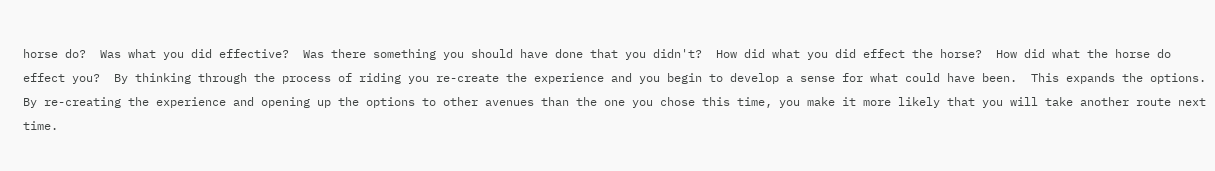horse do?  Was what you did effective?  Was there something you should have done that you didn't?  How did what you did effect the horse?  How did what the horse do effect you?  By thinking through the process of riding you re-create the experience and you begin to develop a sense for what could have been.  This expands the options.  By re-creating the experience and opening up the options to other avenues than the one you chose this time, you make it more likely that you will take another route next time.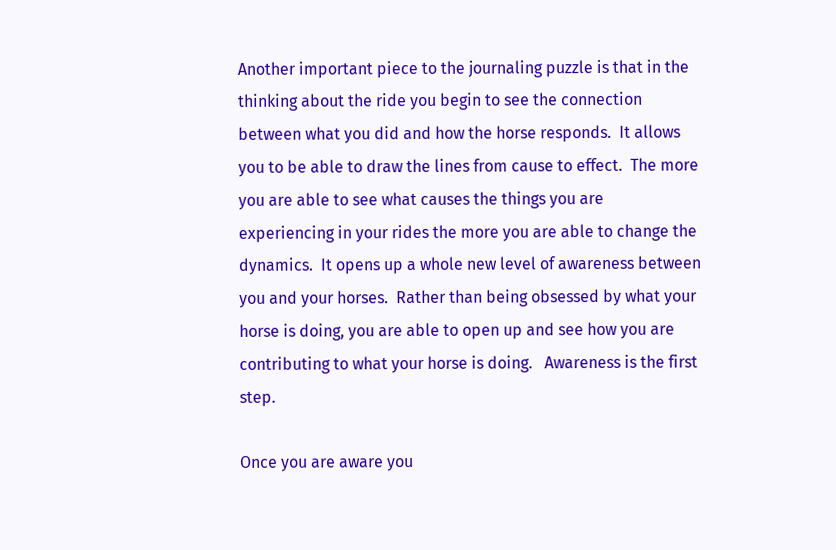Another important piece to the journaling puzzle is that in the thinking about the ride you begin to see the connection between what you did and how the horse responds.  It allows you to be able to draw the lines from cause to effect.  The more you are able to see what causes the things you are experiencing in your rides the more you are able to change the dynamics.  It opens up a whole new level of awareness between you and your horses.  Rather than being obsessed by what your horse is doing, you are able to open up and see how you are contributing to what your horse is doing.   Awareness is the first step.

Once you are aware you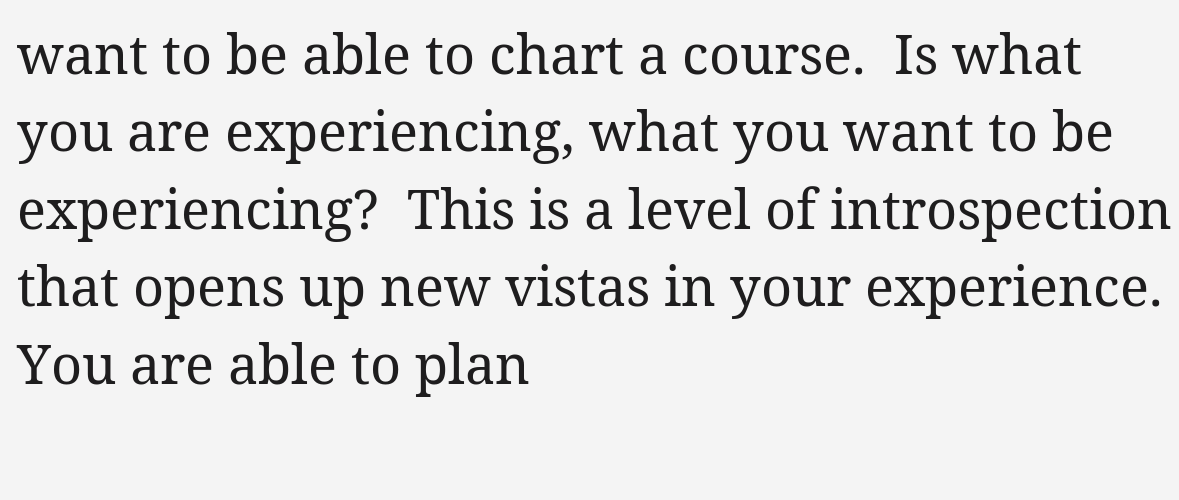want to be able to chart a course.  Is what you are experiencing, what you want to be experiencing?  This is a level of introspection that opens up new vistas in your experience.  You are able to plan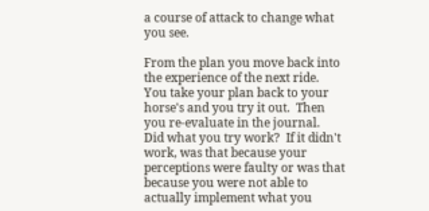a course of attack to change what you see.

From the plan you move back into the experience of the next ride.  You take your plan back to your horse's and you try it out.  Then you re-evaluate in the journal.  Did what you try work?  If it didn't work, was that because your perceptions were faulty or was that because you were not able to actually implement what you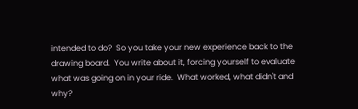intended to do?  So you take your new experience back to the drawing board.  You write about it, forcing yourself to evaluate what was going on in your ride.  What worked, what didn't and why?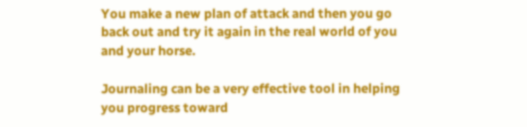You make a new plan of attack and then you go back out and try it again in the real world of you and your horse.

Journaling can be a very effective tool in helping you progress toward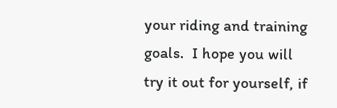your riding and training goals.  I hope you will try it out for yourself, if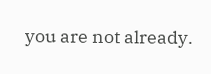you are not already.